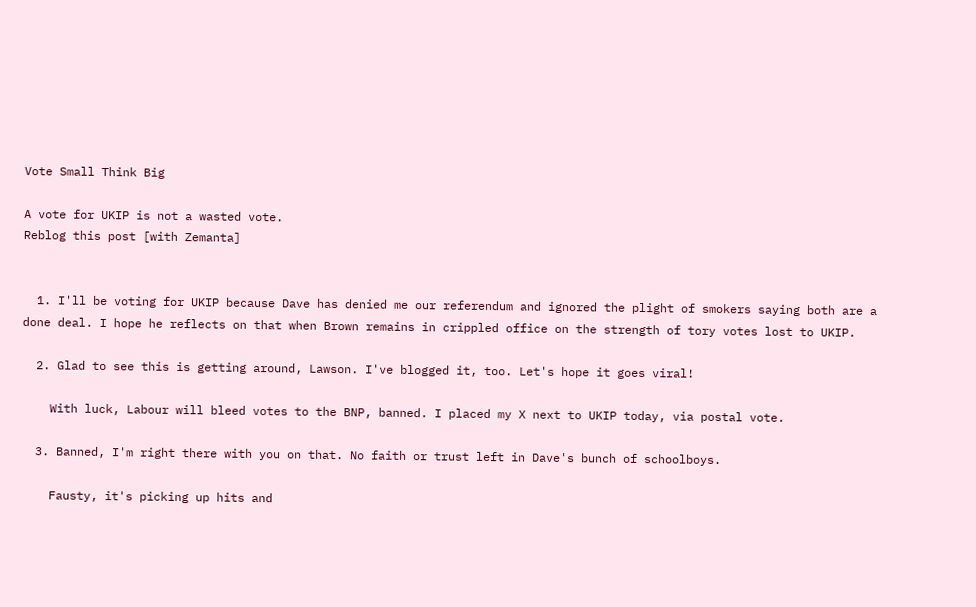Vote Small Think Big

A vote for UKIP is not a wasted vote.
Reblog this post [with Zemanta]


  1. I'll be voting for UKIP because Dave has denied me our referendum and ignored the plight of smokers saying both are a done deal. I hope he reflects on that when Brown remains in crippled office on the strength of tory votes lost to UKIP.

  2. Glad to see this is getting around, Lawson. I've blogged it, too. Let's hope it goes viral!

    With luck, Labour will bleed votes to the BNP, banned. I placed my X next to UKIP today, via postal vote.

  3. Banned, I'm right there with you on that. No faith or trust left in Dave's bunch of schoolboys.

    Fausty, it's picking up hits and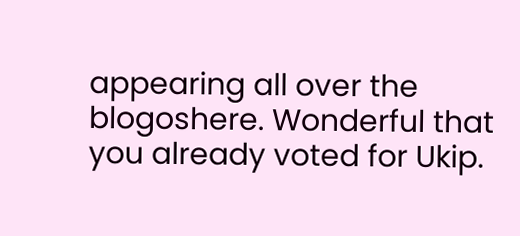appearing all over the blogoshere. Wonderful that you already voted for Ukip.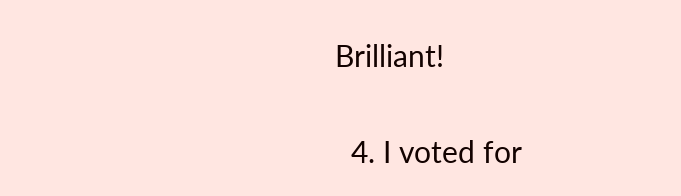Brilliant!

  4. I voted for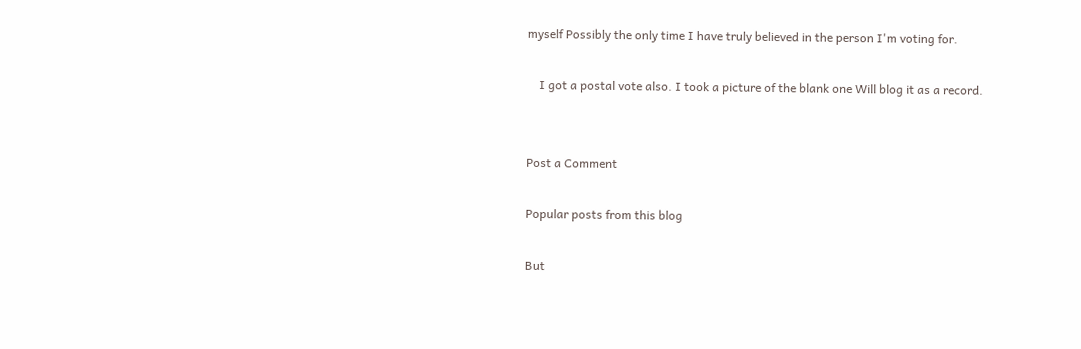myself Possibly the only time I have truly believed in the person I'm voting for.

    I got a postal vote also. I took a picture of the blank one Will blog it as a record.


Post a Comment

Popular posts from this blog

But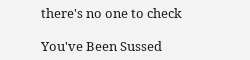there's no one to check

You've Been Sussed